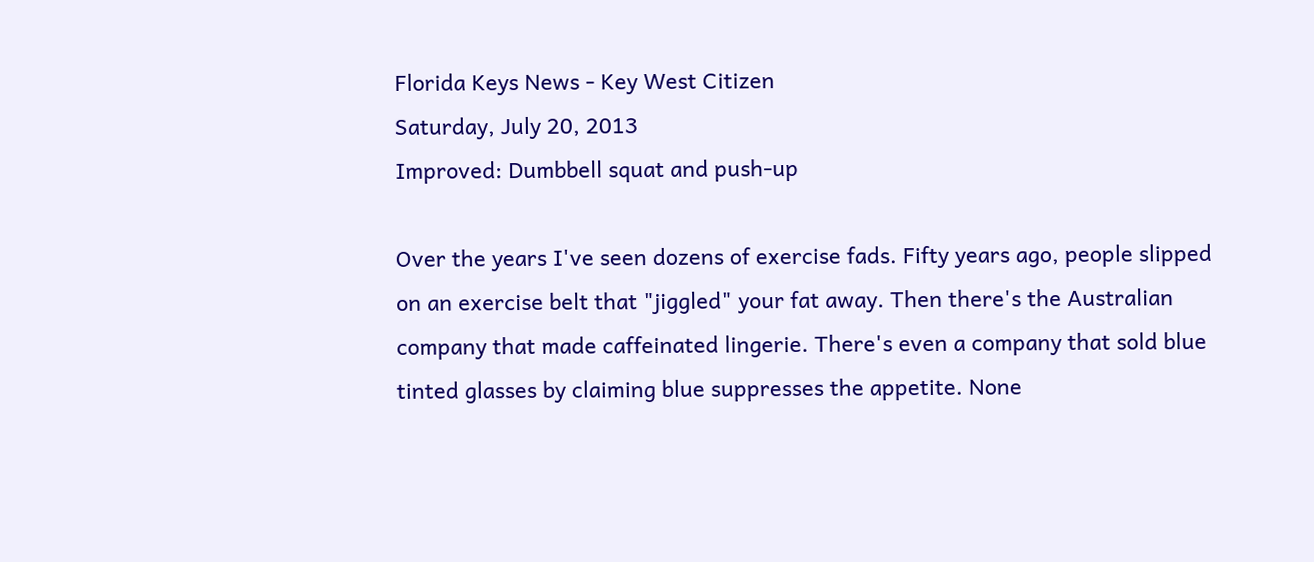Florida Keys News - Key West Citizen
Saturday, July 20, 2013
Improved: Dumbbell squat and push-up

Over the years I've seen dozens of exercise fads. Fifty years ago, people slipped on an exercise belt that "jiggled" your fat away. Then there's the Australian company that made caffeinated lingerie. There's even a company that sold blue tinted glasses by claiming blue suppresses the appetite. None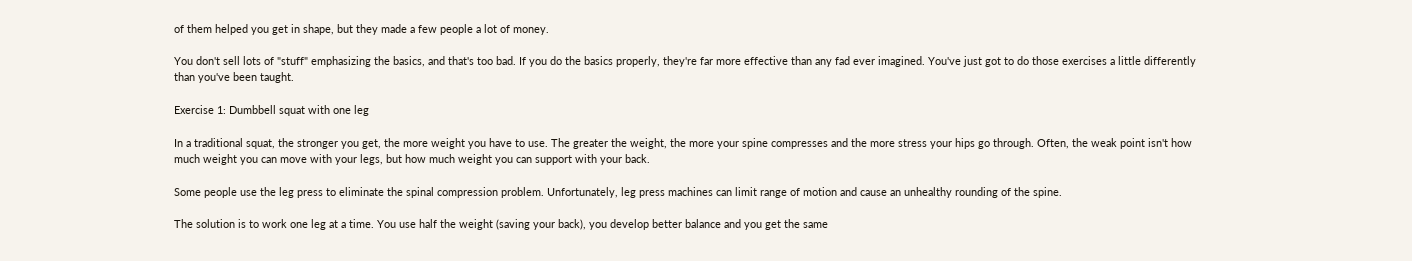of them helped you get in shape, but they made a few people a lot of money.

You don't sell lots of "stuff" emphasizing the basics, and that's too bad. If you do the basics properly, they're far more effective than any fad ever imagined. You've just got to do those exercises a little differently than you've been taught.

Exercise 1: Dumbbell squat with one leg

In a traditional squat, the stronger you get, the more weight you have to use. The greater the weight, the more your spine compresses and the more stress your hips go through. Often, the weak point isn't how much weight you can move with your legs, but how much weight you can support with your back.

Some people use the leg press to eliminate the spinal compression problem. Unfortunately, leg press machines can limit range of motion and cause an unhealthy rounding of the spine.

The solution is to work one leg at a time. You use half the weight (saving your back), you develop better balance and you get the same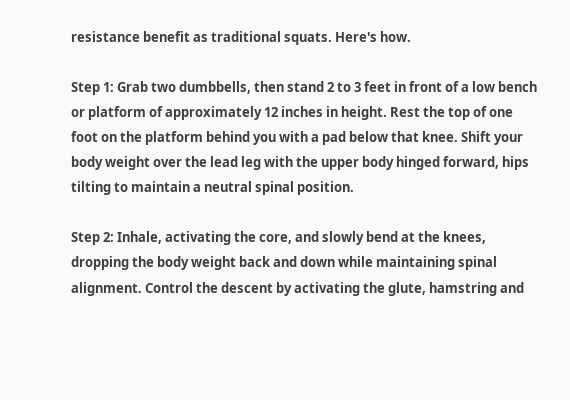resistance benefit as traditional squats. Here's how.

Step 1: Grab two dumbbells, then stand 2 to 3 feet in front of a low bench or platform of approximately 12 inches in height. Rest the top of one foot on the platform behind you with a pad below that knee. Shift your body weight over the lead leg with the upper body hinged forward, hips tilting to maintain a neutral spinal position.

Step 2: Inhale, activating the core, and slowly bend at the knees, dropping the body weight back and down while maintaining spinal alignment. Control the descent by activating the glute, hamstring and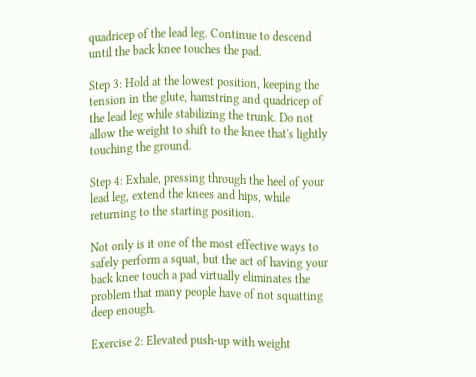quadricep of the lead leg. Continue to descend until the back knee touches the pad.

Step 3: Hold at the lowest position, keeping the tension in the glute, hamstring and quadricep of the lead leg while stabilizing the trunk. Do not allow the weight to shift to the knee that's lightly touching the ground.

Step 4: Exhale, pressing through the heel of your lead leg, extend the knees and hips, while returning to the starting position.

Not only is it one of the most effective ways to safely perform a squat, but the act of having your back knee touch a pad virtually eliminates the problem that many people have of not squatting deep enough.

Exercise 2: Elevated push-up with weight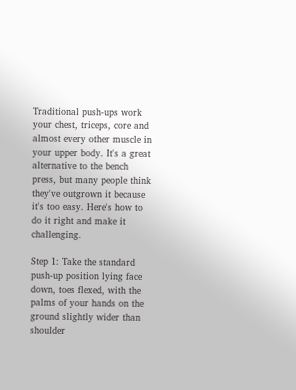Traditional push-ups work your chest, triceps, core and almost every other muscle in your upper body. It's a great alternative to the bench press, but many people think they've outgrown it because it's too easy. Here's how to do it right and make it challenging.

Step 1: Take the standard push-up position lying face down, toes flexed, with the palms of your hands on the ground slightly wider than shoulder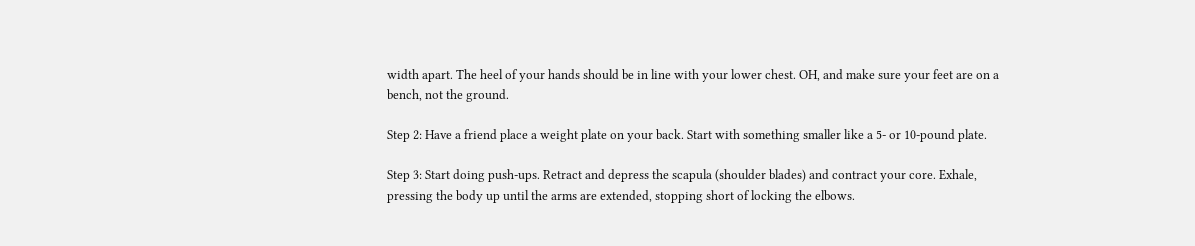width apart. The heel of your hands should be in line with your lower chest. OH, and make sure your feet are on a bench, not the ground.

Step 2: Have a friend place a weight plate on your back. Start with something smaller like a 5- or 10-pound plate.

Step 3: Start doing push-ups. Retract and depress the scapula (shoulder blades) and contract your core. Exhale, pressing the body up until the arms are extended, stopping short of locking the elbows.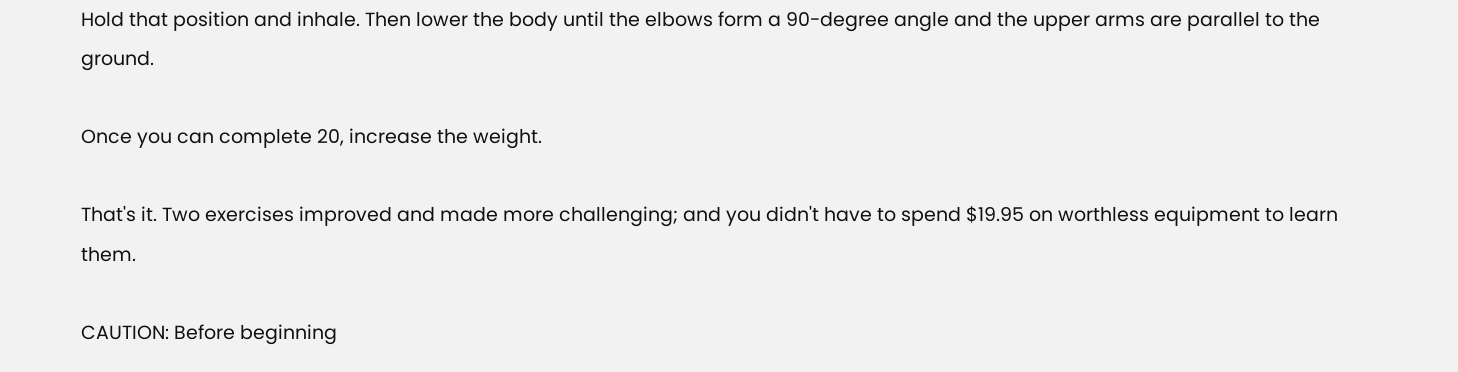Hold that position and inhale. Then lower the body until the elbows form a 90-degree angle and the upper arms are parallel to the ground.

Once you can complete 20, increase the weight.

That's it. Two exercises improved and made more challenging; and you didn't have to spend $19.95 on worthless equipment to learn them.

CAUTION: Before beginning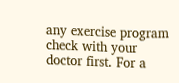any exercise program check with your doctor first. For a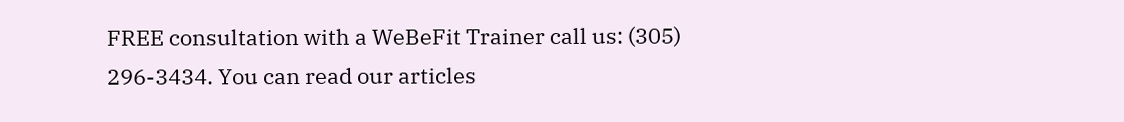FREE consultation with a WeBeFit Trainer call us: (305) 296-3434. You can read our articles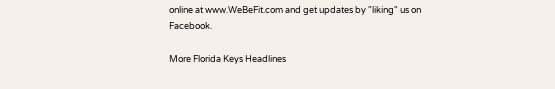online at www.WeBeFit.com and get updates by "liking" us on Facebook.

More Florida Keys Headlines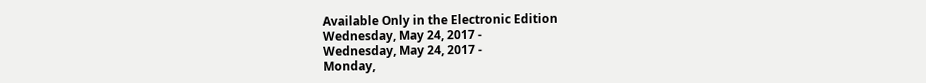Available Only in the Electronic Edition
Wednesday, May 24, 2017 -
Wednesday, May 24, 2017 -
Monday,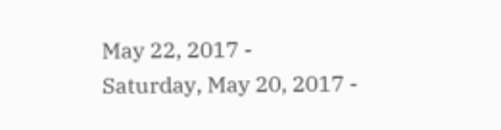May 22, 2017 -
Saturday, May 20, 2017 -